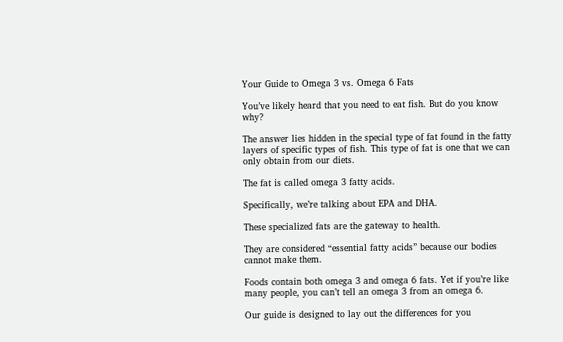Your Guide to Omega 3 vs. Omega 6 Fats

You’ve likely heard that you need to eat fish. But do you know why?

The answer lies hidden in the special type of fat found in the fatty layers of specific types of fish. This type of fat is one that we can only obtain from our diets.

The fat is called omega 3 fatty acids.

Specifically, we’re talking about EPA and DHA.

These specialized fats are the gateway to health.

They are considered “essential fatty acids” because our bodies cannot make them.

Foods contain both omega 3 and omega 6 fats. Yet if you’re like many people, you can’t tell an omega 3 from an omega 6.

Our guide is designed to lay out the differences for you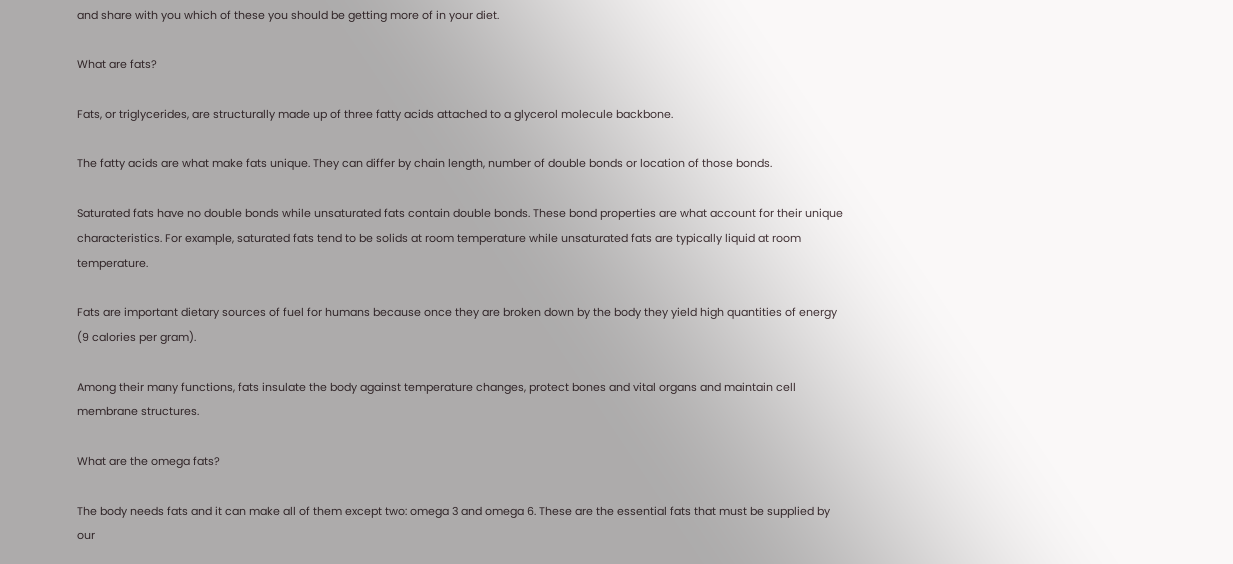and share with you which of these you should be getting more of in your diet.

What are fats?

Fats, or triglycerides, are structurally made up of three fatty acids attached to a glycerol molecule backbone.

The fatty acids are what make fats unique. They can differ by chain length, number of double bonds or location of those bonds.

Saturated fats have no double bonds while unsaturated fats contain double bonds. These bond properties are what account for their unique characteristics. For example, saturated fats tend to be solids at room temperature while unsaturated fats are typically liquid at room temperature.

Fats are important dietary sources of fuel for humans because once they are broken down by the body they yield high quantities of energy (9 calories per gram).

Among their many functions, fats insulate the body against temperature changes, protect bones and vital organs and maintain cell membrane structures.

What are the omega fats?

The body needs fats and it can make all of them except two: omega 3 and omega 6. These are the essential fats that must be supplied by our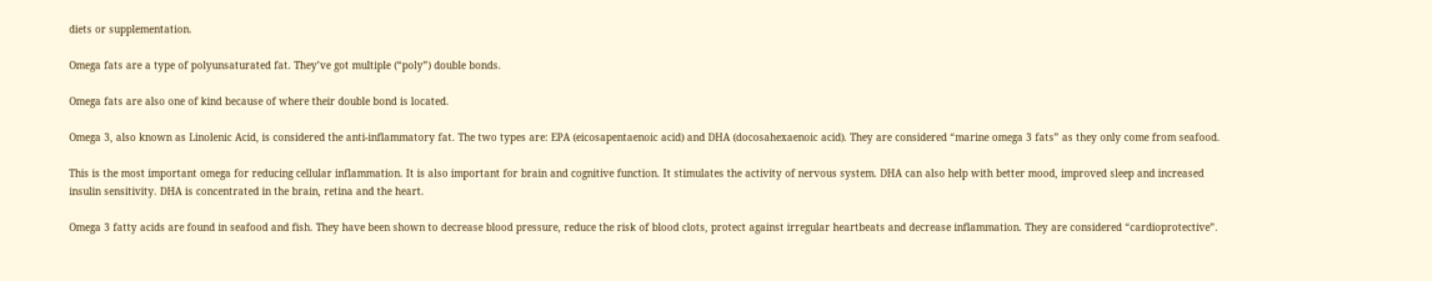diets or supplementation.

Omega fats are a type of polyunsaturated fat. They’ve got multiple (“poly”) double bonds.

Omega fats are also one of kind because of where their double bond is located.

Omega 3, also known as Linolenic Acid, is considered the anti-inflammatory fat. The two types are: EPA (eicosapentaenoic acid) and DHA (docosahexaenoic acid). They are considered “marine omega 3 fats” as they only come from seafood.

This is the most important omega for reducing cellular inflammation. It is also important for brain and cognitive function. It stimulates the activity of nervous system. DHA can also help with better mood, improved sleep and increased insulin sensitivity. DHA is concentrated in the brain, retina and the heart.

Omega 3 fatty acids are found in seafood and fish. They have been shown to decrease blood pressure, reduce the risk of blood clots, protect against irregular heartbeats and decrease inflammation. They are considered “cardioprotective”.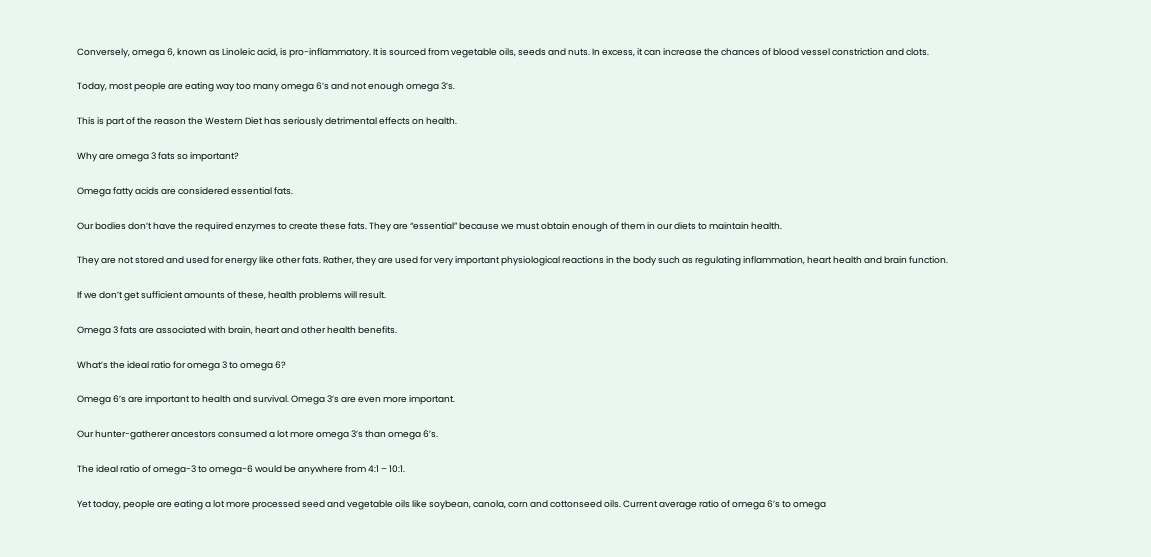Conversely, omega 6, known as Linoleic acid, is pro-inflammatory. It is sourced from vegetable oils, seeds and nuts. In excess, it can increase the chances of blood vessel constriction and clots.

Today, most people are eating way too many omega 6’s and not enough omega 3’s.

This is part of the reason the Western Diet has seriously detrimental effects on health.

Why are omega 3 fats so important?

Omega fatty acids are considered essential fats.

Our bodies don’t have the required enzymes to create these fats. They are “essential” because we must obtain enough of them in our diets to maintain health.

They are not stored and used for energy like other fats. Rather, they are used for very important physiological reactions in the body such as regulating inflammation, heart health and brain function.

If we don’t get sufficient amounts of these, health problems will result.

Omega 3 fats are associated with brain, heart and other health benefits.

What’s the ideal ratio for omega 3 to omega 6?

Omega 6’s are important to health and survival. Omega 3’s are even more important.

Our hunter-gatherer ancestors consumed a lot more omega 3’s than omega 6’s.

The ideal ratio of omega-3 to omega-6 would be anywhere from 4:1 – 10:1.

Yet today, people are eating a lot more processed seed and vegetable oils like soybean, canola, corn and cottonseed oils. Current average ratio of omega 6’s to omega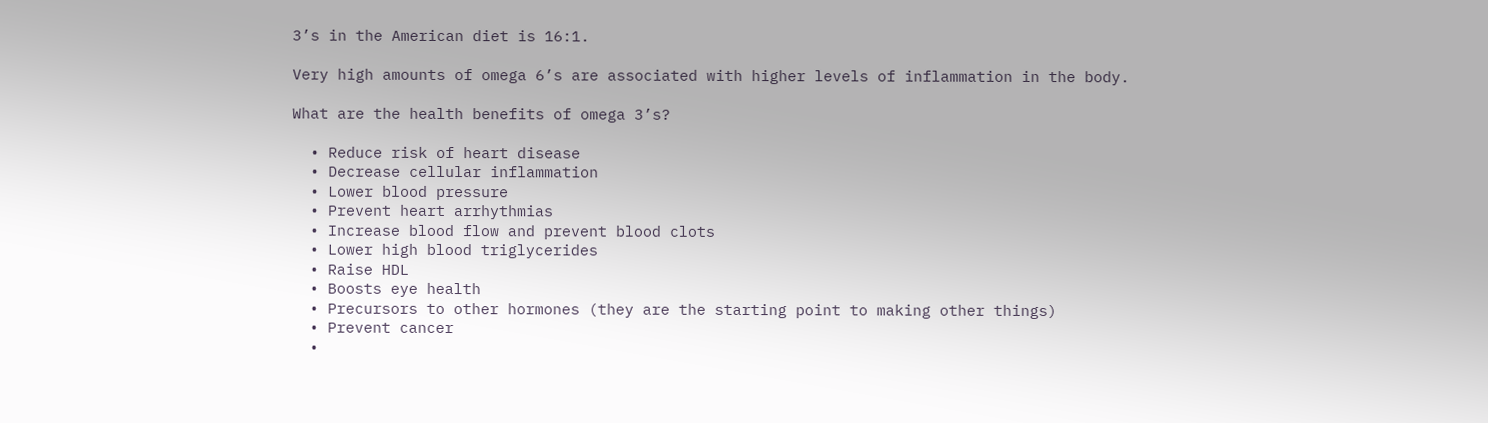3’s in the American diet is 16:1.

Very high amounts of omega 6’s are associated with higher levels of inflammation in the body.

What are the health benefits of omega 3’s?

  • Reduce risk of heart disease
  • Decrease cellular inflammation
  • Lower blood pressure
  • Prevent heart arrhythmias
  • Increase blood flow and prevent blood clots
  • Lower high blood triglycerides
  • Raise HDL
  • Boosts eye health
  • Precursors to other hormones (they are the starting point to making other things)
  • Prevent cancer
  •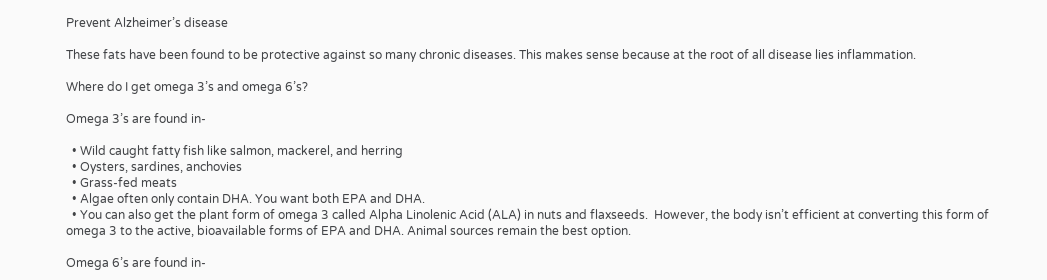Prevent Alzheimer’s disease

These fats have been found to be protective against so many chronic diseases. This makes sense because at the root of all disease lies inflammation.

Where do I get omega 3’s and omega 6’s?

Omega 3’s are found in-

  • Wild caught fatty fish like salmon, mackerel, and herring
  • Oysters, sardines, anchovies
  • Grass-fed meats
  • Algae often only contain DHA. You want both EPA and DHA.
  • You can also get the plant form of omega 3 called Alpha Linolenic Acid (ALA) in nuts and flaxseeds.  However, the body isn’t efficient at converting this form of omega 3 to the active, bioavailable forms of EPA and DHA. Animal sources remain the best option.

Omega 6’s are found in-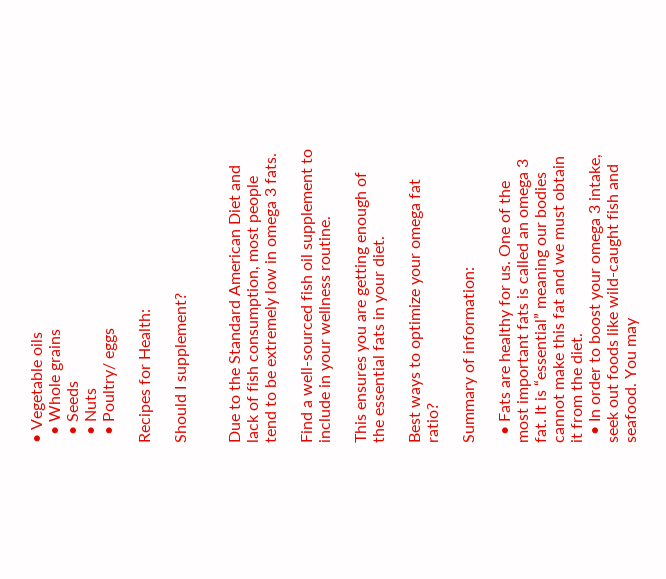• Vegetable oils
  • Whole grains
  • Seeds
  • Nuts
  • Poultry/ eggs

Recipes for Health:

Should I supplement?


Due to the Standard American Diet and lack of fish consumption, most people tend to be extremely low in omega 3 fats.

Find a well-sourced fish oil supplement to include in your wellness routine.

This ensures you are getting enough of the essential fats in your diet.

Best ways to optimize your omega fat ratio?

Summary of information:

  • Fats are healthy for us. One of the most important fats is called an omega 3 fat. It is “essential” meaning our bodies cannot make this fat and we must obtain it from the diet.
  • In order to boost your omega 3 intake, seek out foods like wild-caught fish and seafood. You may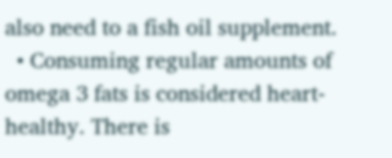also need to a fish oil supplement.
  • Consuming regular amounts of omega 3 fats is considered heart-healthy. There is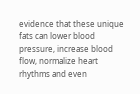evidence that these unique fats can lower blood pressure, increase blood flow, normalize heart rhythms and even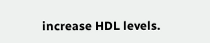increase HDL levels.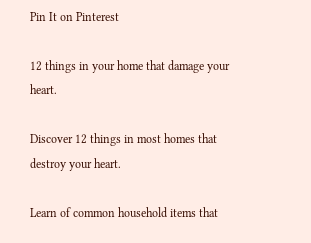Pin It on Pinterest

12 things in your home that damage your heart.

Discover 12 things in most homes that destroy your heart.

Learn of common household items that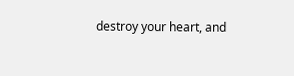destroy your heart, and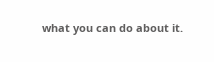what you can do about it.